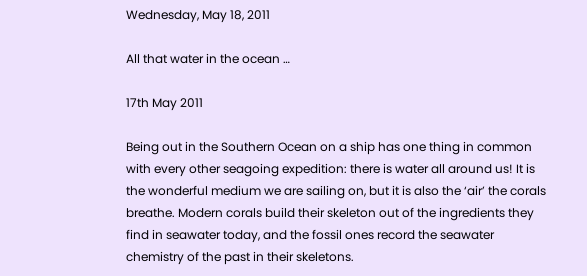Wednesday, May 18, 2011

All that water in the ocean …

17th May 2011

Being out in the Southern Ocean on a ship has one thing in common with every other seagoing expedition: there is water all around us! It is the wonderful medium we are sailing on, but it is also the ‘air’ the corals breathe. Modern corals build their skeleton out of the ingredients they find in seawater today, and the fossil ones record the seawater chemistry of the past in their skeletons.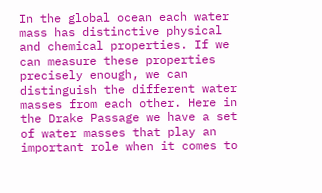In the global ocean each water mass has distinctive physical and chemical properties. If we can measure these properties precisely enough, we can distinguish the different water masses from each other. Here in the Drake Passage we have a set of water masses that play an important role when it comes to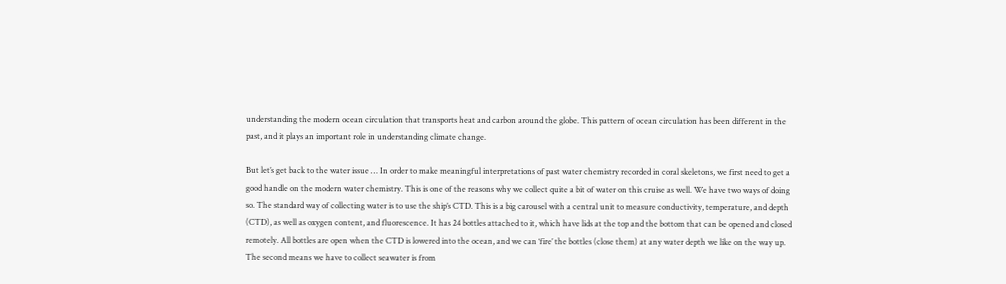understanding the modern ocean circulation that transports heat and carbon around the globe. This pattern of ocean circulation has been different in the past, and it plays an important role in understanding climate change.

But let’s get back to the water issue … In order to make meaningful interpretations of past water chemistry recorded in coral skeletons, we first need to get a good handle on the modern water chemistry. This is one of the reasons why we collect quite a bit of water on this cruise as well. We have two ways of doing so. The standard way of collecting water is to use the ship’s CTD. This is a big carousel with a central unit to measure conductivity, temperature, and depth (CTD), as well as oxygen content, and fluorescence. It has 24 bottles attached to it, which have lids at the top and the bottom that can be opened and closed remotely. All bottles are open when the CTD is lowered into the ocean, and we can ‘fire’ the bottles (close them) at any water depth we like on the way up. The second means we have to collect seawater is from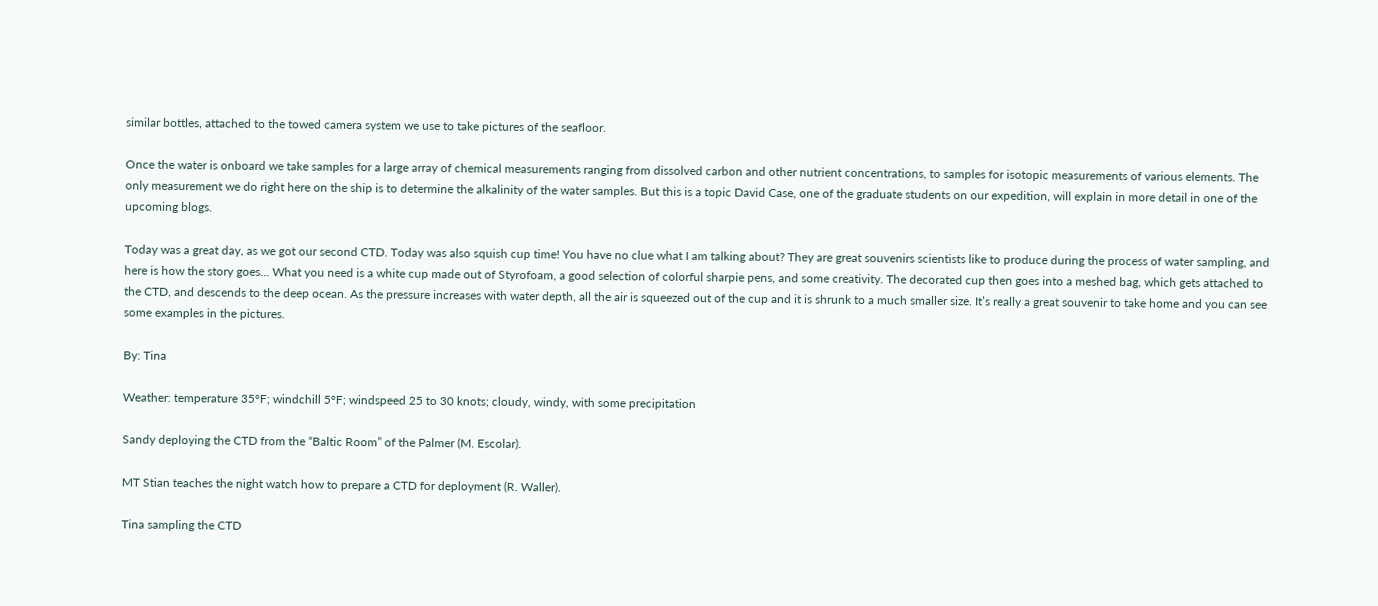similar bottles, attached to the towed camera system we use to take pictures of the seafloor.

Once the water is onboard we take samples for a large array of chemical measurements ranging from dissolved carbon and other nutrient concentrations, to samples for isotopic measurements of various elements. The only measurement we do right here on the ship is to determine the alkalinity of the water samples. But this is a topic David Case, one of the graduate students on our expedition, will explain in more detail in one of the upcoming blogs.

Today was a great day, as we got our second CTD. Today was also squish cup time! You have no clue what I am talking about? They are great souvenirs scientists like to produce during the process of water sampling, and here is how the story goes… What you need is a white cup made out of Styrofoam, a good selection of colorful sharpie pens, and some creativity. The decorated cup then goes into a meshed bag, which gets attached to the CTD, and descends to the deep ocean. As the pressure increases with water depth, all the air is squeezed out of the cup and it is shrunk to a much smaller size. It’s really a great souvenir to take home and you can see some examples in the pictures.

By: Tina

Weather: temperature 35°F; windchill 5°F; windspeed 25 to 30 knots; cloudy, windy, with some precipitation

Sandy deploying the CTD from the “Baltic Room” of the Palmer (M. Escolar).

MT Stian teaches the night watch how to prepare a CTD for deployment (R. Waller).

Tina sampling the CTD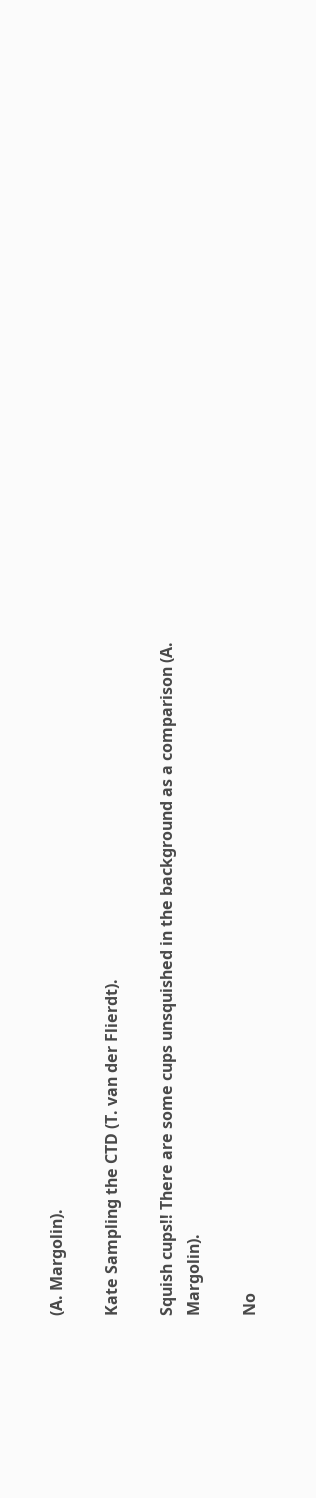(A. Margolin).

Kate Sampling the CTD (T. van der Flierdt).

Squish cups!! There are some cups unsquished in the background as a comparison (A. Margolin).

No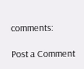comments:

Post a Comment